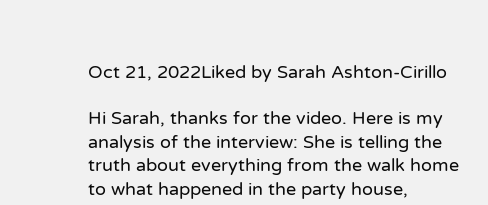Oct 21, 2022Liked by Sarah Ashton-Cirillo

Hi Sarah, thanks for the video. Here is my analysis of the interview: She is telling the truth about everything from the walk home to what happened in the party house,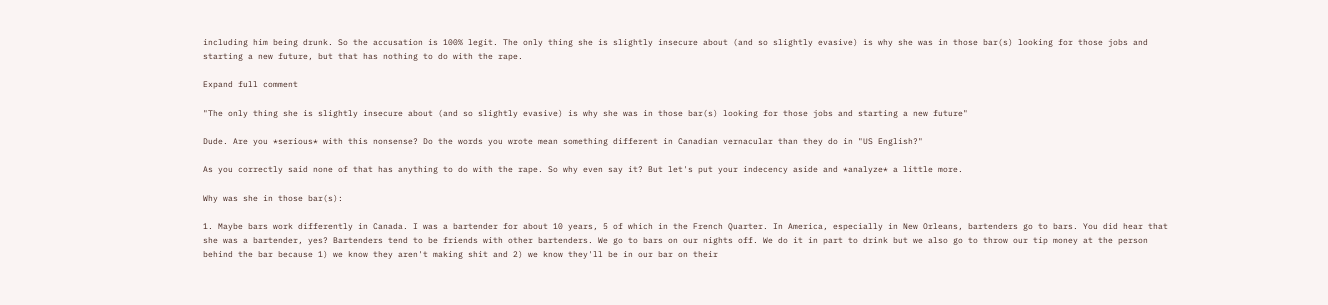including him being drunk. So the accusation is 100% legit. The only thing she is slightly insecure about (and so slightly evasive) is why she was in those bar(s) looking for those jobs and starting a new future, but that has nothing to do with the rape.

Expand full comment

"The only thing she is slightly insecure about (and so slightly evasive) is why she was in those bar(s) looking for those jobs and starting a new future"

Dude. Are you *serious* with this nonsense? Do the words you wrote mean something different in Canadian vernacular than they do in "US English?"

As you correctly said none of that has anything to do with the rape. So why even say it? But let's put your indecency aside and *analyze* a little more.

Why was she in those bar(s):

1. Maybe bars work differently in Canada. I was a bartender for about 10 years, 5 of which in the French Quarter. In America, especially in New Orleans, bartenders go to bars. You did hear that she was a bartender, yes? Bartenders tend to be friends with other bartenders. We go to bars on our nights off. We do it in part to drink but we also go to throw our tip money at the person behind the bar because 1) we know they aren't making shit and 2) we know they'll be in our bar on their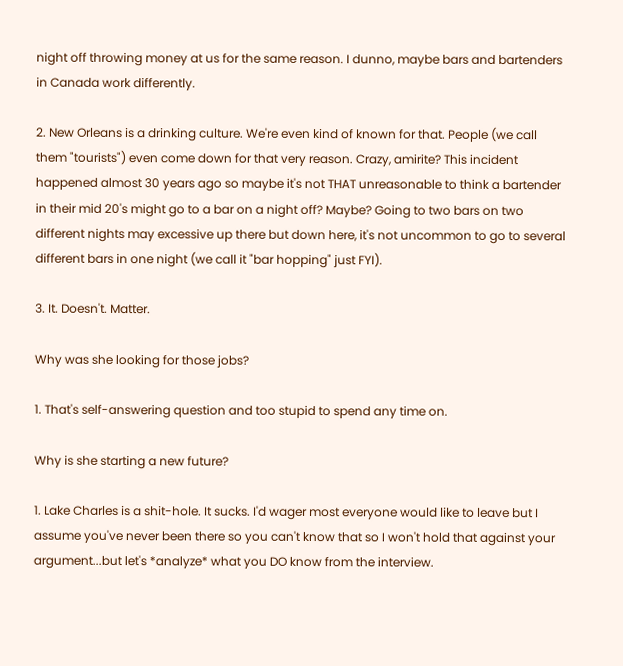night off throwing money at us for the same reason. I dunno, maybe bars and bartenders in Canada work differently.

2. New Orleans is a drinking culture. We're even kind of known for that. People (we call them "tourists") even come down for that very reason. Crazy, amirite? This incident happened almost 30 years ago so maybe it's not THAT unreasonable to think a bartender in their mid 20's might go to a bar on a night off? Maybe? Going to two bars on two different nights may excessive up there but down here, it's not uncommon to go to several different bars in one night (we call it "bar hopping" just FYI).

3. It. Doesn't. Matter.

Why was she looking for those jobs?

1. That's self-answering question and too stupid to spend any time on.

Why is she starting a new future?

1. Lake Charles is a shit-hole. It sucks. I'd wager most everyone would like to leave but I assume you've never been there so you can't know that so I won't hold that against your argument...but let's *analyze* what you DO know from the interview.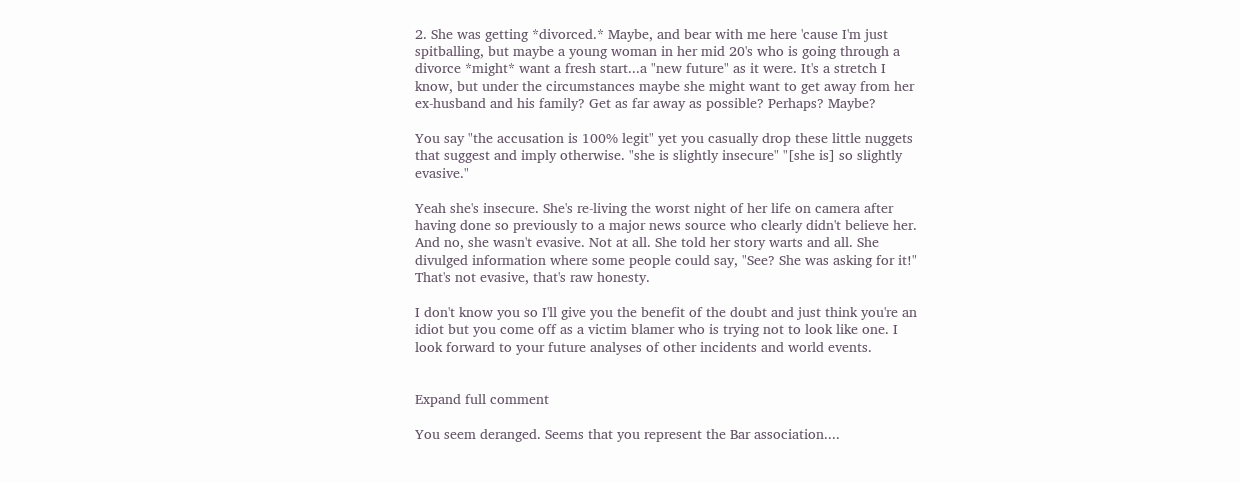2. She was getting *divorced.* Maybe, and bear with me here 'cause I'm just spitballing, but maybe a young woman in her mid 20's who is going through a divorce *might* want a fresh start...a "new future" as it were. It's a stretch I know, but under the circumstances maybe she might want to get away from her ex-husband and his family? Get as far away as possible? Perhaps? Maybe?

You say "the accusation is 100% legit" yet you casually drop these little nuggets that suggest and imply otherwise. "she is slightly insecure" "[she is] so slightly evasive."

Yeah she's insecure. She's re-living the worst night of her life on camera after having done so previously to a major news source who clearly didn't believe her. And no, she wasn't evasive. Not at all. She told her story warts and all. She divulged information where some people could say, "See? She was asking for it!" That's not evasive, that's raw honesty.

I don't know you so I'll give you the benefit of the doubt and just think you're an idiot but you come off as a victim blamer who is trying not to look like one. I look forward to your future analyses of other incidents and world events.


Expand full comment

You seem deranged. Seems that you represent the Bar association....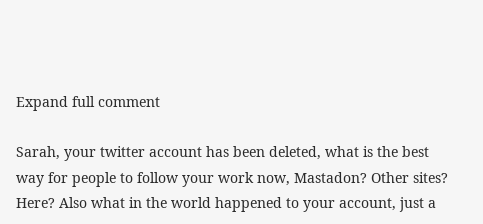Expand full comment

Sarah, your twitter account has been deleted, what is the best way for people to follow your work now, Mastadon? Other sites? Here? Also what in the world happened to your account, just a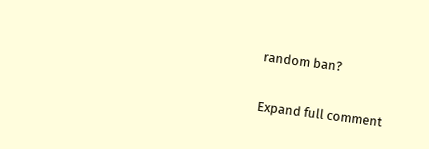random ban?

Expand full comment